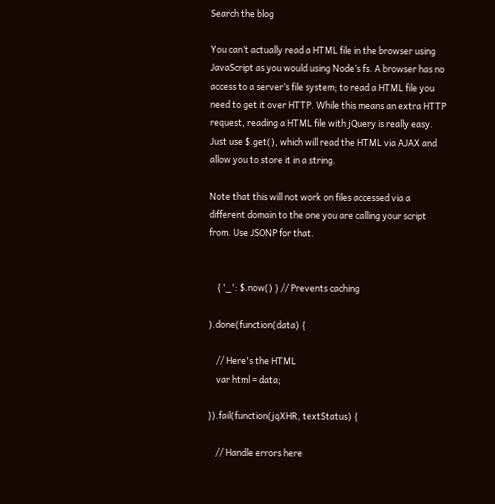Search the blog

You can’t actually read a HTML file in the browser using JavaScript as you would using Node’s fs. A browser has no access to a server’s file system; to read a HTML file you need to get it over HTTP. While this means an extra HTTP request, reading a HTML file with jQuery is really easy. Just use $.get(), which will read the HTML via AJAX and allow you to store it in a string.

Note that this will not work on files accessed via a different domain to the one you are calling your script from. Use JSONP for that.


    { '_': $.now() } // Prevents caching

).done(function(data) {

    // Here's the HTML
    var html = data;

}).fail(function(jqXHR, textStatus) {

    // Handle errors here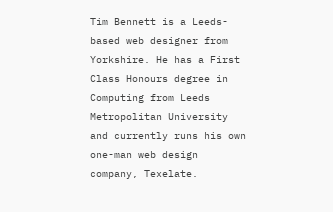Tim Bennett is a Leeds-based web designer from Yorkshire. He has a First Class Honours degree in Computing from Leeds Metropolitan University and currently runs his own one-man web design company, Texelate.